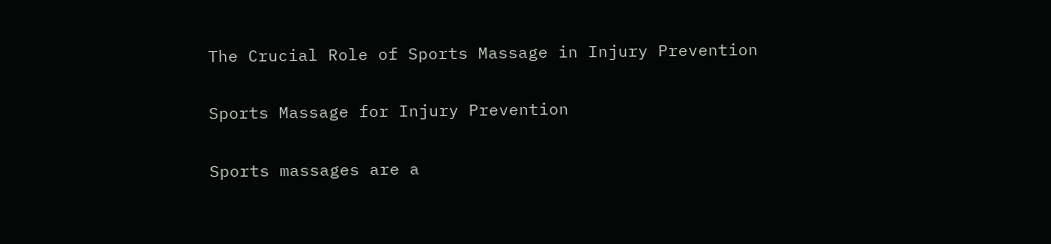The Crucial Role of Sports Massage in Injury Prevention

Sports Massage for Injury Prevention

Sports massages are a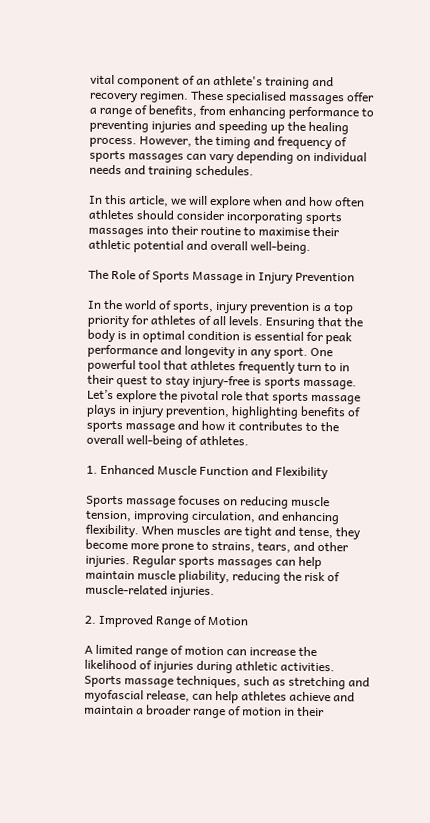vital component of an athlete's training and recovery regimen. These specialised massages offer a range of benefits, from enhancing performance to preventing injuries and speeding up the healing process. However, the timing and frequency of sports massages can vary depending on individual needs and training schedules.

In this article, we will explore when and how often athletes should consider incorporating sports massages into their routine to maximise their athletic potential and overall well-being.

The Role of Sports Massage in Injury Prevention

In the world of sports, injury prevention is a top priority for athletes of all levels. Ensuring that the body is in optimal condition is essential for peak performance and longevity in any sport. One powerful tool that athletes frequently turn to in their quest to stay injury-free is sports massage. Let’s explore the pivotal role that sports massage plays in injury prevention, highlighting benefits of sports massage and how it contributes to the overall well-being of athletes.

1. Enhanced Muscle Function and Flexibility

Sports massage focuses on reducing muscle tension, improving circulation, and enhancing flexibility. When muscles are tight and tense, they become more prone to strains, tears, and other injuries. Regular sports massages can help maintain muscle pliability, reducing the risk of muscle-related injuries.

2. Improved Range of Motion

A limited range of motion can increase the likelihood of injuries during athletic activities. Sports massage techniques, such as stretching and myofascial release, can help athletes achieve and maintain a broader range of motion in their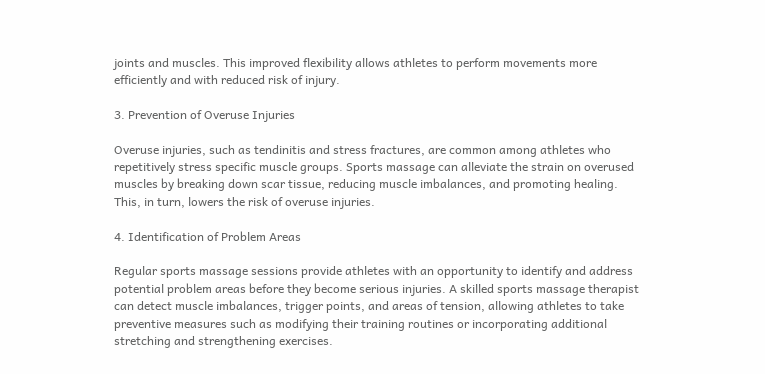joints and muscles. This improved flexibility allows athletes to perform movements more efficiently and with reduced risk of injury.

3. Prevention of Overuse Injuries

Overuse injuries, such as tendinitis and stress fractures, are common among athletes who repetitively stress specific muscle groups. Sports massage can alleviate the strain on overused muscles by breaking down scar tissue, reducing muscle imbalances, and promoting healing. This, in turn, lowers the risk of overuse injuries.

4. Identification of Problem Areas

Regular sports massage sessions provide athletes with an opportunity to identify and address potential problem areas before they become serious injuries. A skilled sports massage therapist can detect muscle imbalances, trigger points, and areas of tension, allowing athletes to take preventive measures such as modifying their training routines or incorporating additional stretching and strengthening exercises.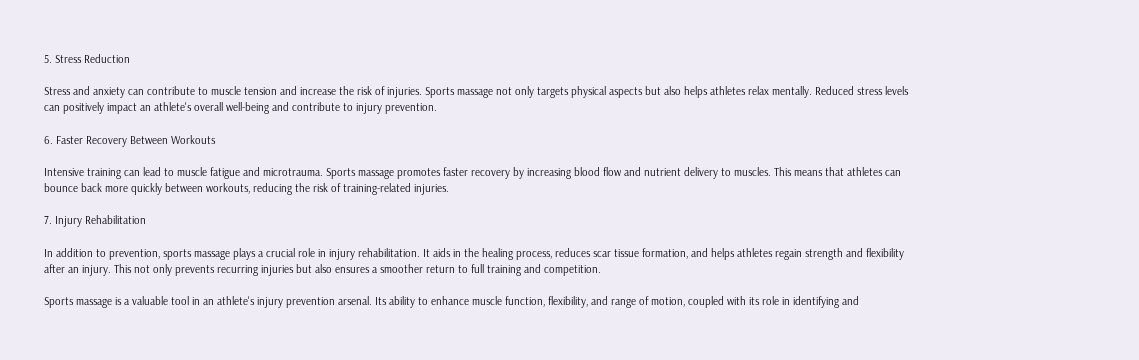5. Stress Reduction

Stress and anxiety can contribute to muscle tension and increase the risk of injuries. Sports massage not only targets physical aspects but also helps athletes relax mentally. Reduced stress levels can positively impact an athlete's overall well-being and contribute to injury prevention.

6. Faster Recovery Between Workouts

Intensive training can lead to muscle fatigue and microtrauma. Sports massage promotes faster recovery by increasing blood flow and nutrient delivery to muscles. This means that athletes can bounce back more quickly between workouts, reducing the risk of training-related injuries.

7. Injury Rehabilitation

In addition to prevention, sports massage plays a crucial role in injury rehabilitation. It aids in the healing process, reduces scar tissue formation, and helps athletes regain strength and flexibility after an injury. This not only prevents recurring injuries but also ensures a smoother return to full training and competition.

Sports massage is a valuable tool in an athlete's injury prevention arsenal. Its ability to enhance muscle function, flexibility, and range of motion, coupled with its role in identifying and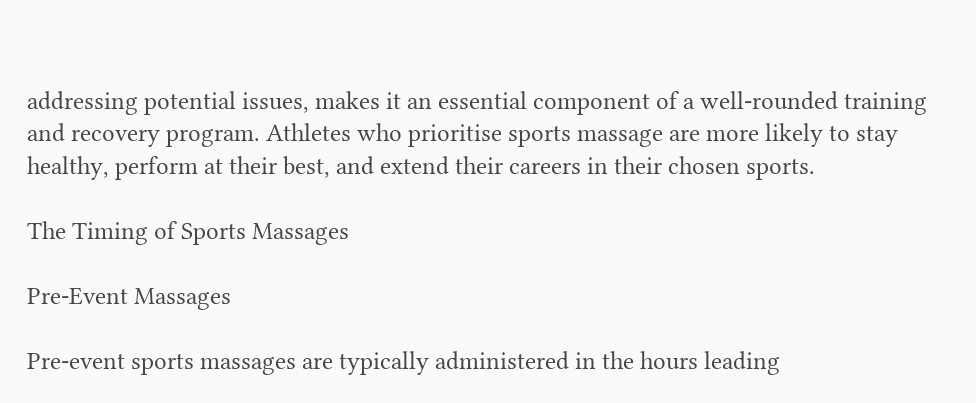addressing potential issues, makes it an essential component of a well-rounded training and recovery program. Athletes who prioritise sports massage are more likely to stay healthy, perform at their best, and extend their careers in their chosen sports.

The Timing of Sports Massages

Pre-Event Massages

Pre-event sports massages are typically administered in the hours leading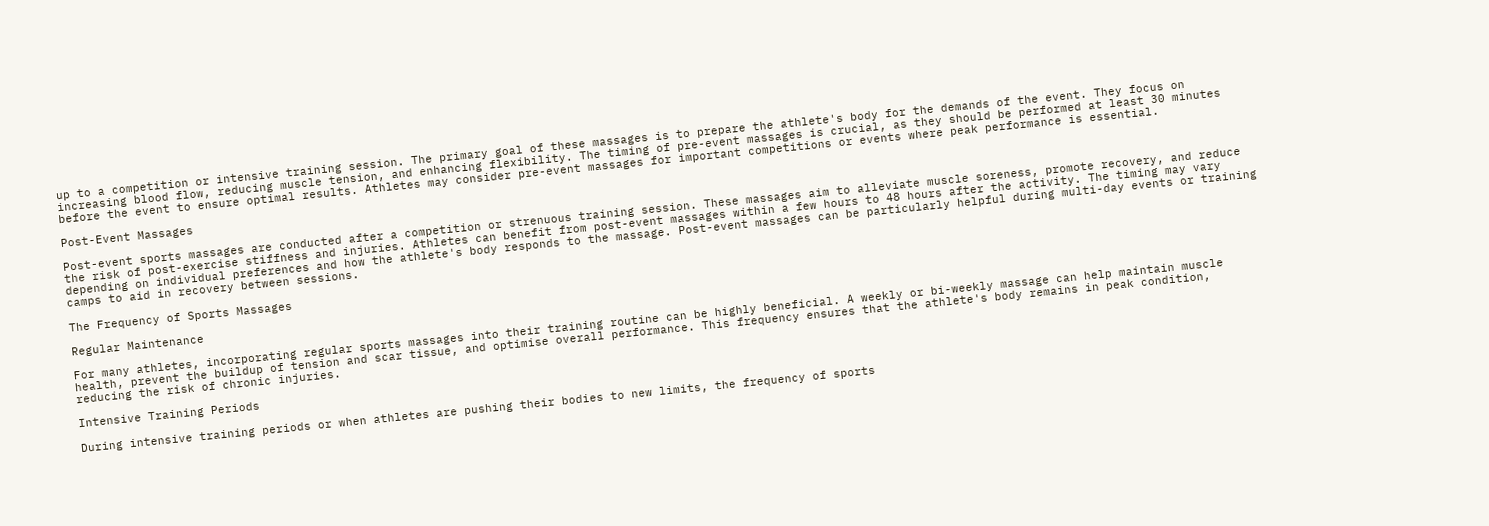up to a competition or intensive training session. The primary goal of these massages is to prepare the athlete's body for the demands of the event. They focus on increasing blood flow, reducing muscle tension, and enhancing flexibility. The timing of pre-event massages is crucial, as they should be performed at least 30 minutes before the event to ensure optimal results. Athletes may consider pre-event massages for important competitions or events where peak performance is essential.

Post-Event Massages

Post-event sports massages are conducted after a competition or strenuous training session. These massages aim to alleviate muscle soreness, promote recovery, and reduce the risk of post-exercise stiffness and injuries. Athletes can benefit from post-event massages within a few hours to 48 hours after the activity. The timing may vary depending on individual preferences and how the athlete's body responds to the massage. Post-event massages can be particularly helpful during multi-day events or training camps to aid in recovery between sessions.

The Frequency of Sports Massages

Regular Maintenance

For many athletes, incorporating regular sports massages into their training routine can be highly beneficial. A weekly or bi-weekly massage can help maintain muscle health, prevent the buildup of tension and scar tissue, and optimise overall performance. This frequency ensures that the athlete's body remains in peak condition, reducing the risk of chronic injuries.

Intensive Training Periods

During intensive training periods or when athletes are pushing their bodies to new limits, the frequency of sports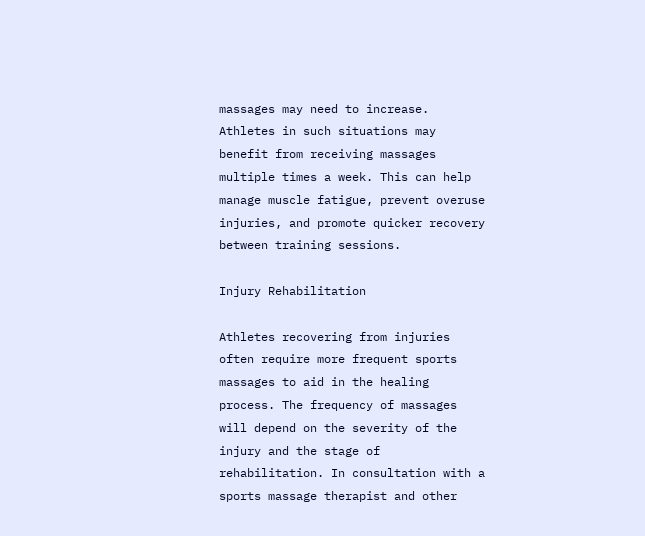massages may need to increase. Athletes in such situations may benefit from receiving massages multiple times a week. This can help manage muscle fatigue, prevent overuse injuries, and promote quicker recovery between training sessions.

Injury Rehabilitation

Athletes recovering from injuries often require more frequent sports massages to aid in the healing process. The frequency of massages will depend on the severity of the injury and the stage of rehabilitation. In consultation with a sports massage therapist and other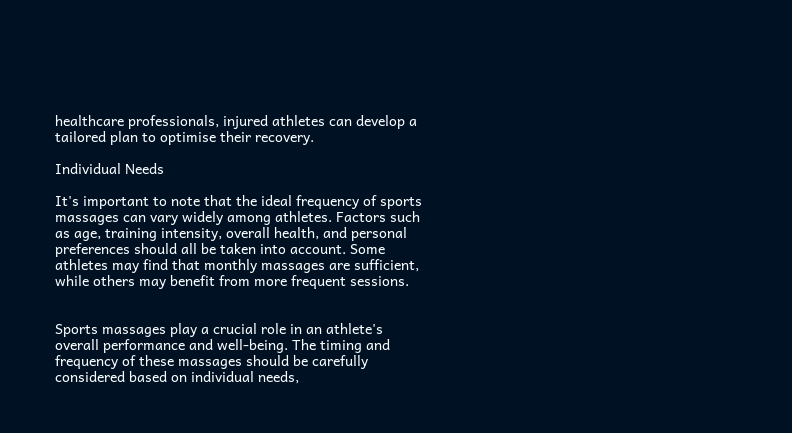healthcare professionals, injured athletes can develop a tailored plan to optimise their recovery.

Individual Needs

It's important to note that the ideal frequency of sports massages can vary widely among athletes. Factors such as age, training intensity, overall health, and personal preferences should all be taken into account. Some athletes may find that monthly massages are sufficient, while others may benefit from more frequent sessions.


Sports massages play a crucial role in an athlete's overall performance and well-being. The timing and frequency of these massages should be carefully considered based on individual needs,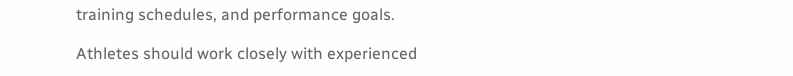training schedules, and performance goals.

Athletes should work closely with experienced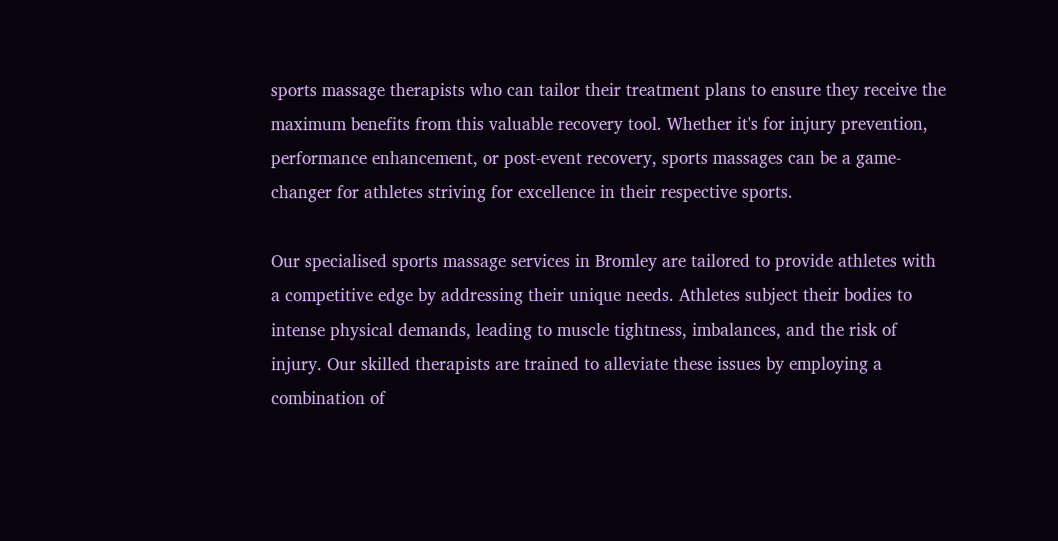sports massage therapists who can tailor their treatment plans to ensure they receive the maximum benefits from this valuable recovery tool. Whether it's for injury prevention, performance enhancement, or post-event recovery, sports massages can be a game-changer for athletes striving for excellence in their respective sports.

Our specialised sports massage services in Bromley are tailored to provide athletes with a competitive edge by addressing their unique needs. Athletes subject their bodies to intense physical demands, leading to muscle tightness, imbalances, and the risk of injury. Our skilled therapists are trained to alleviate these issues by employing a combination of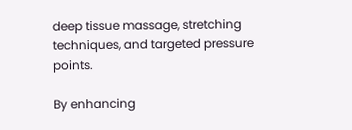deep tissue massage, stretching techniques, and targeted pressure points.

By enhancing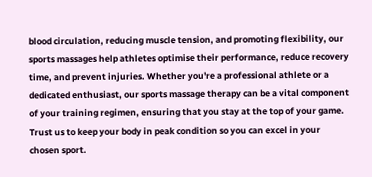blood circulation, reducing muscle tension, and promoting flexibility, our sports massages help athletes optimise their performance, reduce recovery time, and prevent injuries. Whether you're a professional athlete or a dedicated enthusiast, our sports massage therapy can be a vital component of your training regimen, ensuring that you stay at the top of your game. Trust us to keep your body in peak condition so you can excel in your chosen sport.